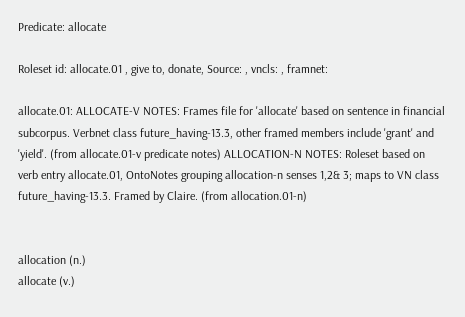Predicate: allocate

Roleset id: allocate.01 , give to, donate, Source: , vncls: , framnet:

allocate.01: ALLOCATE-V NOTES: Frames file for 'allocate' based on sentence in financial subcorpus. Verbnet class future_having-13.3, other framed members include 'grant' and 'yield'. (from allocate.01-v predicate notes) ALLOCATION-N NOTES: Roleset based on verb entry allocate.01, OntoNotes grouping allocation-n senses 1,2& 3; maps to VN class future_having-13.3. Framed by Claire. (from allocation.01-n)


allocation (n.)
allocate (v.)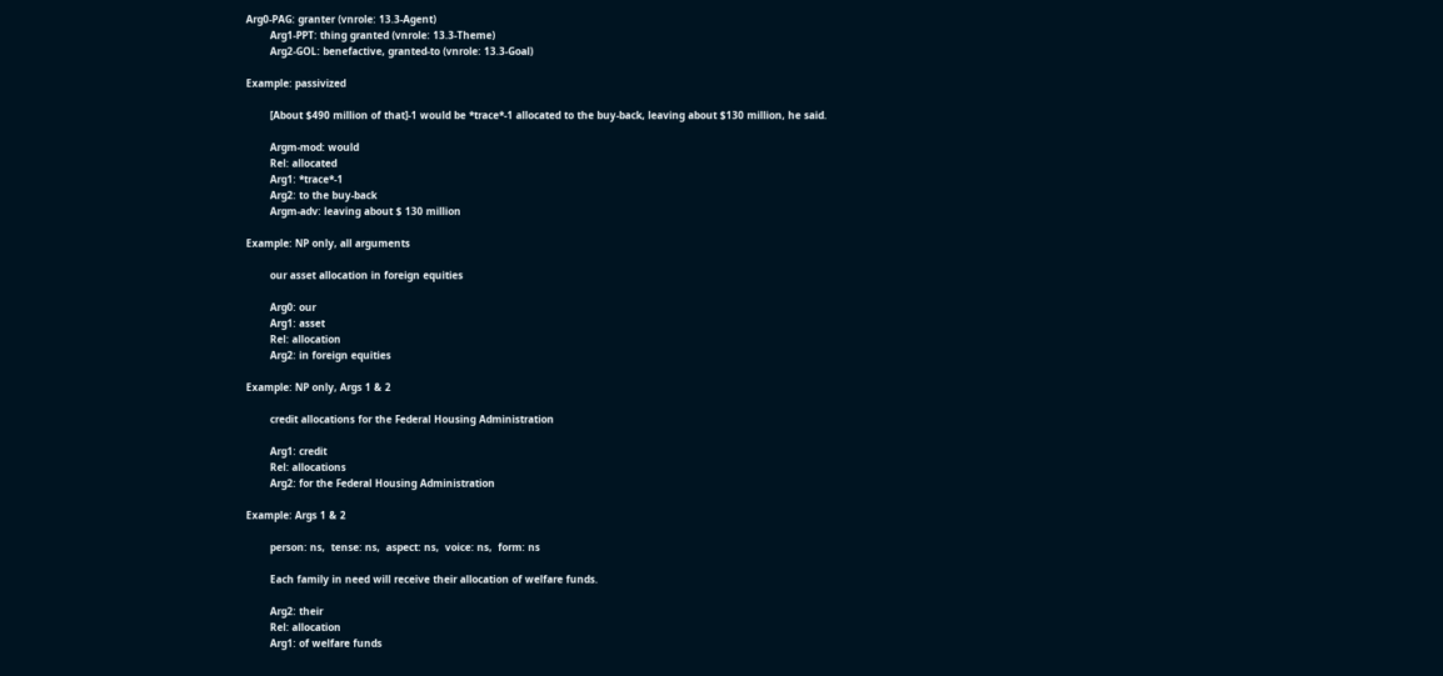Arg0-PAG: granter (vnrole: 13.3-Agent)
        Arg1-PPT: thing granted (vnrole: 13.3-Theme)
        Arg2-GOL: benefactive, granted-to (vnrole: 13.3-Goal)

Example: passivized

        [About $490 million of that]-1 would be *trace*-1 allocated to the buy-back, leaving about $130 million, he said.

        Argm-mod: would
        Rel: allocated
        Arg1: *trace*-1
        Arg2: to the buy-back
        Argm-adv: leaving about $ 130 million

Example: NP only, all arguments

        our asset allocation in foreign equities

        Arg0: our
        Arg1: asset
        Rel: allocation
        Arg2: in foreign equities

Example: NP only, Args 1 & 2

        credit allocations for the Federal Housing Administration

        Arg1: credit
        Rel: allocations
        Arg2: for the Federal Housing Administration

Example: Args 1 & 2

        person: ns,  tense: ns,  aspect: ns,  voice: ns,  form: ns

        Each family in need will receive their allocation of welfare funds.

        Arg2: their
        Rel: allocation
        Arg1: of welfare funds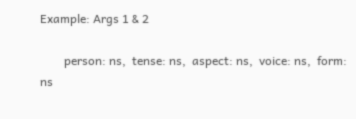Example: Args 1 & 2

        person: ns,  tense: ns,  aspect: ns,  voice: ns,  form: ns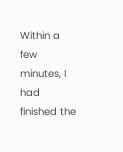Within a few minutes, I had finished the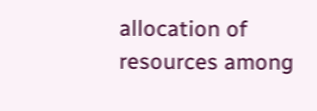allocation of resources among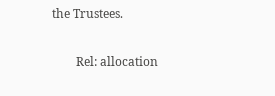the Trustees.

        Rel: allocation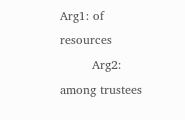Arg1: of resources
        Arg2: among trustees